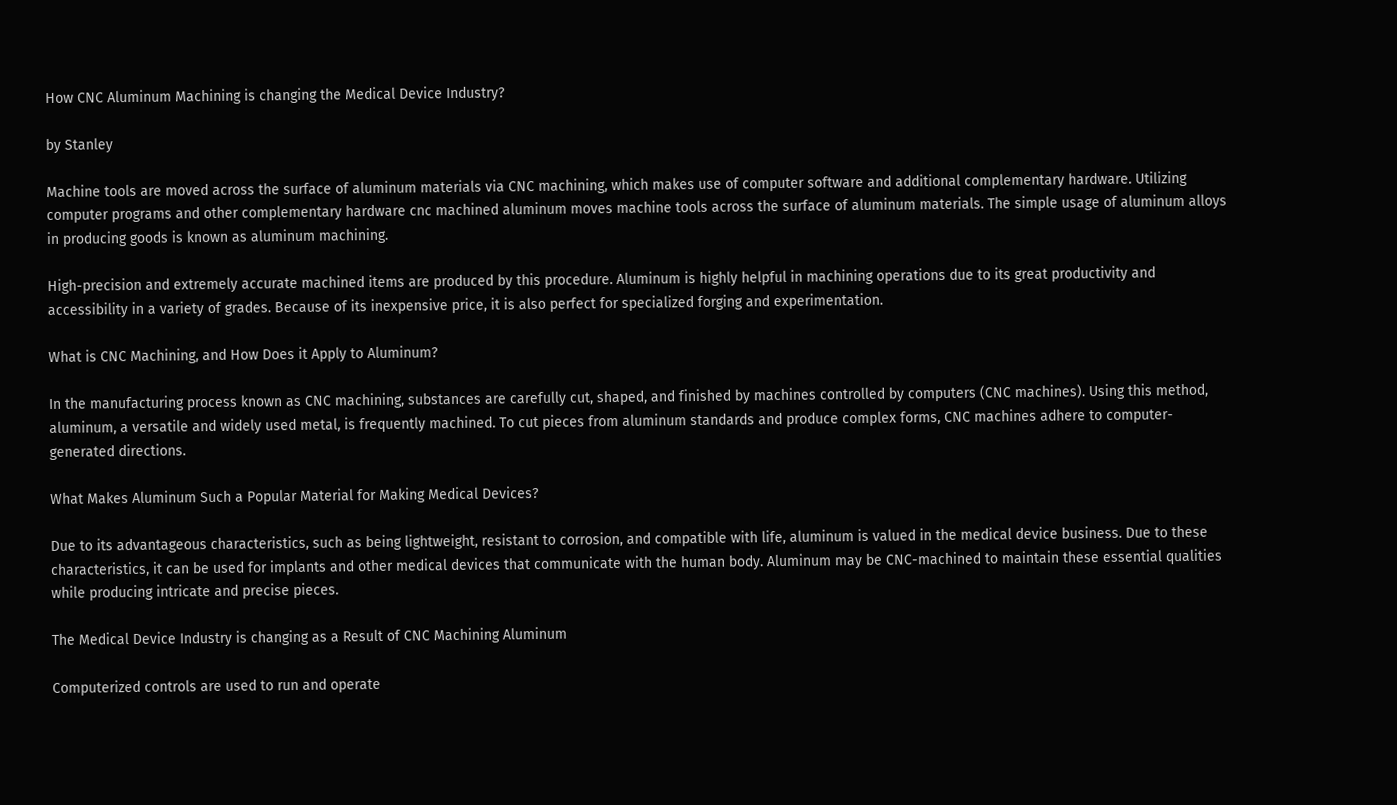How CNC Aluminum Machining is changing the Medical Device Industry?

by Stanley

Machine tools are moved across the surface of aluminum materials via CNC machining, which makes use of computer software and additional complementary hardware. Utilizing computer programs and other complementary hardware cnc machined aluminum moves machine tools across the surface of aluminum materials. The simple usage of aluminum alloys in producing goods is known as aluminum machining.

High-precision and extremely accurate machined items are produced by this procedure. Aluminum is highly helpful in machining operations due to its great productivity and accessibility in a variety of grades. Because of its inexpensive price, it is also perfect for specialized forging and experimentation.

What is CNC Machining, and How Does it Apply to Aluminum?

In the manufacturing process known as CNC machining, substances are carefully cut, shaped, and finished by machines controlled by computers (CNC machines). Using this method, aluminum, a versatile and widely used metal, is frequently machined. To cut pieces from aluminum standards and produce complex forms, CNC machines adhere to computer-generated directions.

What Makes Aluminum Such a Popular Material for Making Medical Devices?

Due to its advantageous characteristics, such as being lightweight, resistant to corrosion, and compatible with life, aluminum is valued in the medical device business. Due to these characteristics, it can be used for implants and other medical devices that communicate with the human body. Aluminum may be CNC-machined to maintain these essential qualities while producing intricate and precise pieces.

The Medical Device Industry is changing as a Result of CNC Machining Aluminum

Computerized controls are used to run and operate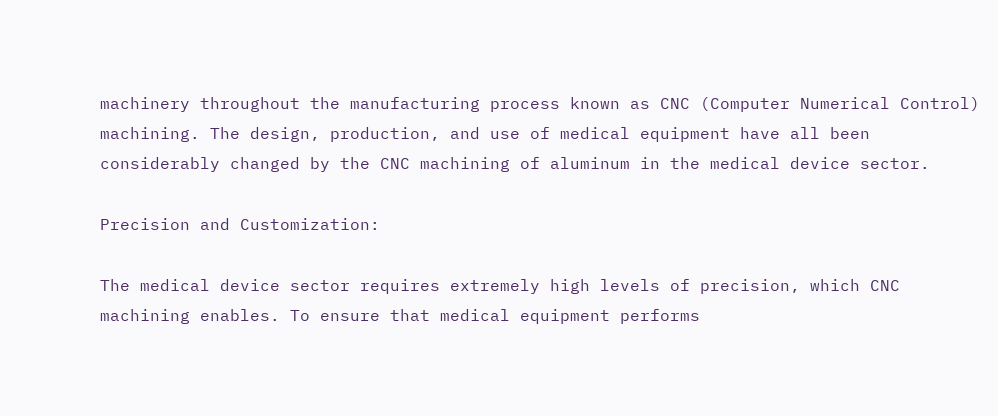machinery throughout the manufacturing process known as CNC (Computer Numerical Control) machining. The design, production, and use of medical equipment have all been considerably changed by the CNC machining of aluminum in the medical device sector.

Precision and Customization:

The medical device sector requires extremely high levels of precision, which CNC machining enables. To ensure that medical equipment performs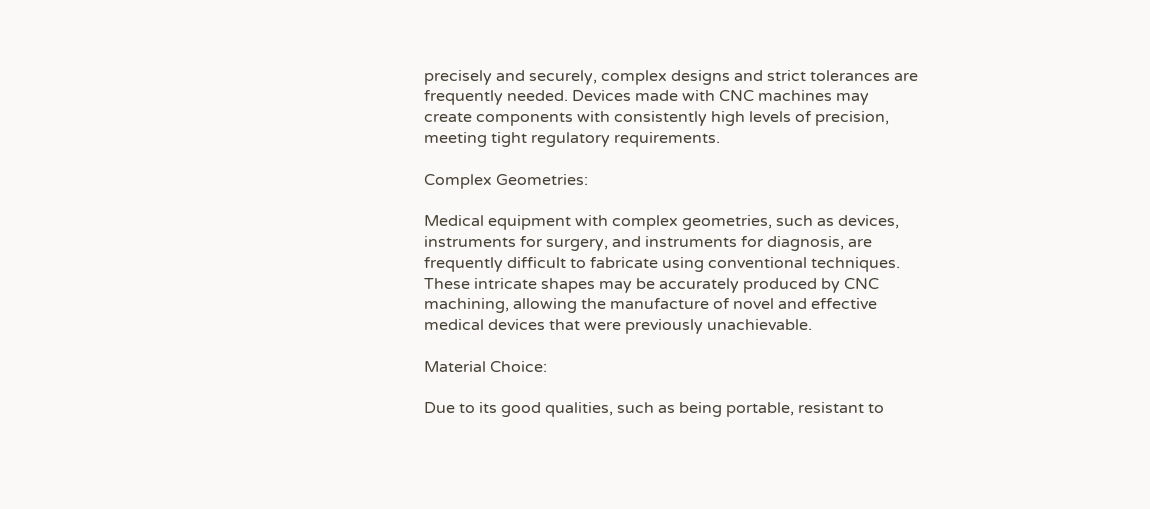precisely and securely, complex designs and strict tolerances are frequently needed. Devices made with CNC machines may create components with consistently high levels of precision, meeting tight regulatory requirements.

Complex Geometries:

Medical equipment with complex geometries, such as devices, instruments for surgery, and instruments for diagnosis, are frequently difficult to fabricate using conventional techniques. These intricate shapes may be accurately produced by CNC machining, allowing the manufacture of novel and effective medical devices that were previously unachievable.

Material Choice:

Due to its good qualities, such as being portable, resistant to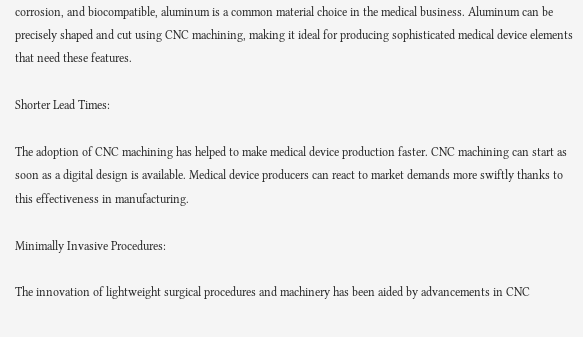corrosion, and biocompatible, aluminum is a common material choice in the medical business. Aluminum can be precisely shaped and cut using CNC machining, making it ideal for producing sophisticated medical device elements that need these features.

Shorter Lead Times:

The adoption of CNC machining has helped to make medical device production faster. CNC machining can start as soon as a digital design is available. Medical device producers can react to market demands more swiftly thanks to this effectiveness in manufacturing.

Minimally Invasive Procedures:

The innovation of lightweight surgical procedures and machinery has been aided by advancements in CNC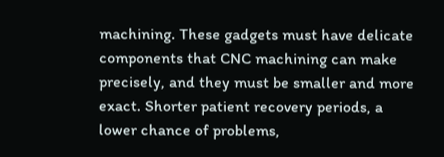machining. These gadgets must have delicate components that CNC machining can make precisely, and they must be smaller and more exact. Shorter patient recovery periods, a lower chance of problems,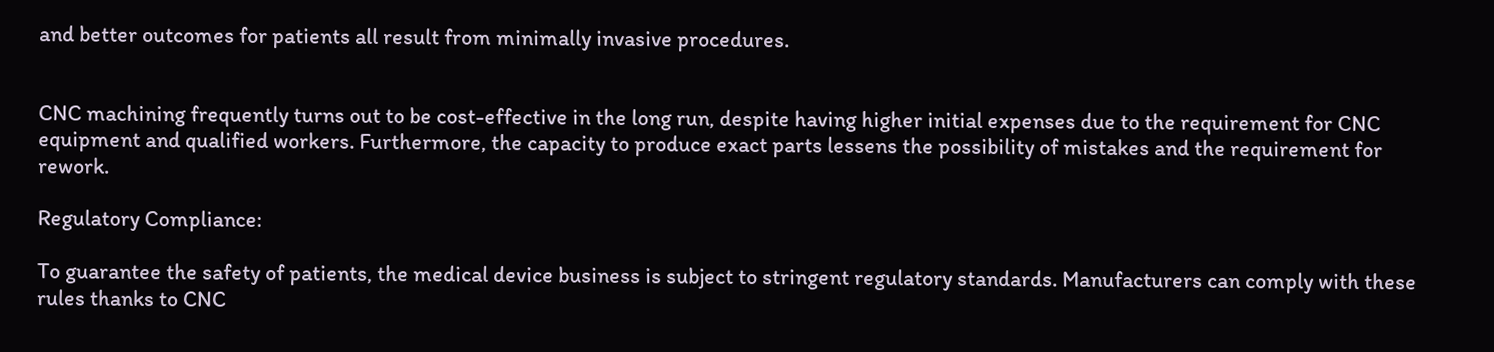and better outcomes for patients all result from minimally invasive procedures.


CNC machining frequently turns out to be cost-effective in the long run, despite having higher initial expenses due to the requirement for CNC equipment and qualified workers. Furthermore, the capacity to produce exact parts lessens the possibility of mistakes and the requirement for rework.

Regulatory Compliance:

To guarantee the safety of patients, the medical device business is subject to stringent regulatory standards. Manufacturers can comply with these rules thanks to CNC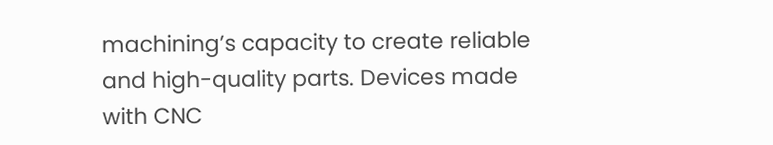machining’s capacity to create reliable and high-quality parts. Devices made with CNC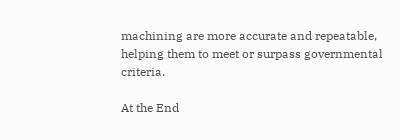machining are more accurate and repeatable, helping them to meet or surpass governmental criteria.

At the End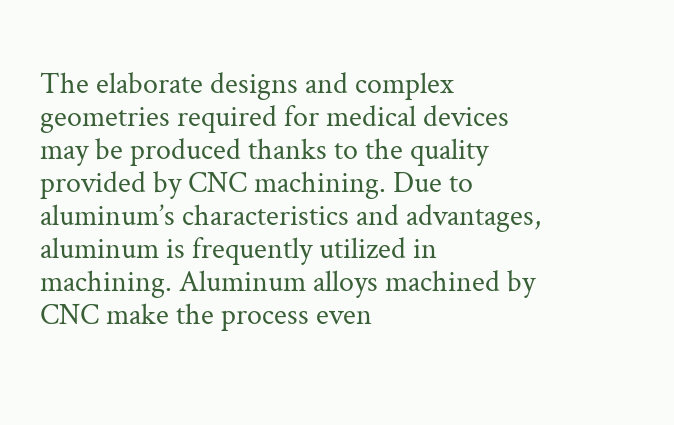The elaborate designs and complex geometries required for medical devices may be produced thanks to the quality provided by CNC machining. Due to aluminum’s characteristics and advantages, aluminum is frequently utilized in machining. Aluminum alloys machined by CNC make the process even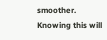smoother. Knowing this will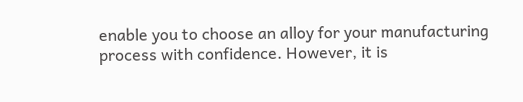enable you to choose an alloy for your manufacturing process with confidence. However, it is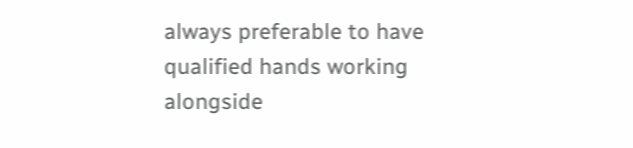always preferable to have qualified hands working alongside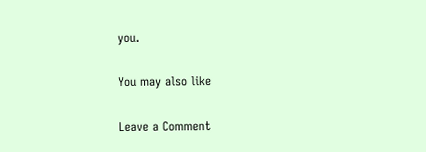you.

You may also like

Leave a Comment